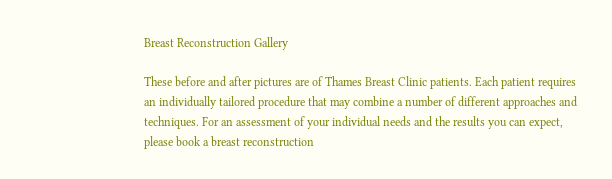Breast Reconstruction Gallery

These before and after pictures are of Thames Breast Clinic patients. Each patient requires an individually tailored procedure that may combine a number of different approaches and techniques. For an assessment of your individual needs and the results you can expect, please book a breast reconstruction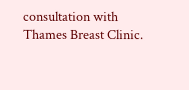consultation with Thames Breast Clinic.